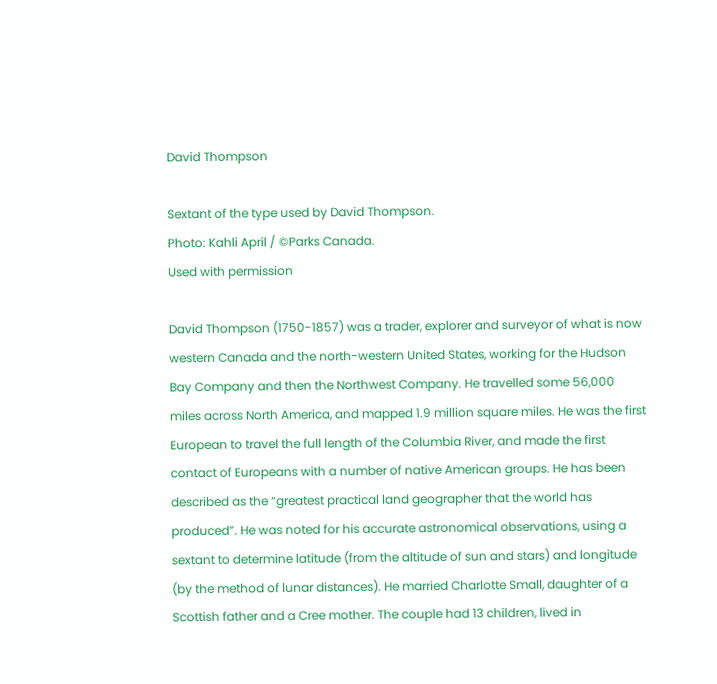David Thompson

Sextant of the type used by David Thompson.
Photo: Kahli April / ©Parks Canada.
Used with permission

David Thompson (1750-1857) was a trader, explorer and surveyor of what is now western Canada and the north-western United States, working for the Hudson Bay Company and then the Northwest Company. He travelled some 56,000 miles across North America, and mapped 1.9 million square miles. He was the first European to travel the full length of the Columbia River, and made the first contact of Europeans with a number of native American groups. He has been described as the “greatest practical land geographer that the world has produced”. He was noted for his accurate astronomical observations, using a sextant to determine latitude (from the altitude of sun and stars) and longitude (by the method of lunar distances). He married Charlotte Small, daughter of a Scottish father and a Cree mother. The couple had 13 children, lived in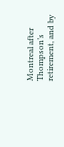Montreal after Thompson’s retirement, and by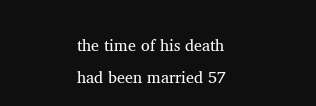the time of his death had been married 57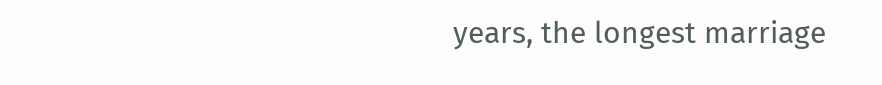years, the longest marriage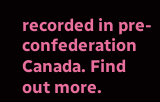recorded in pre-confederation Canada. Find out more.